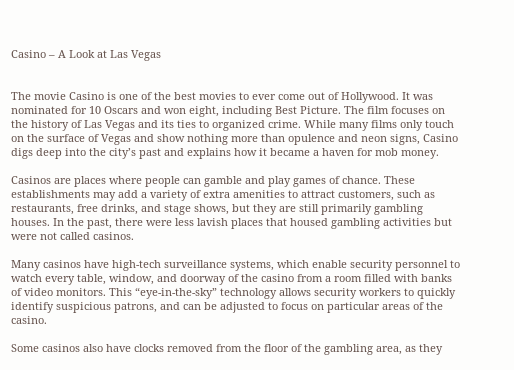Casino – A Look at Las Vegas


The movie Casino is one of the best movies to ever come out of Hollywood. It was nominated for 10 Oscars and won eight, including Best Picture. The film focuses on the history of Las Vegas and its ties to organized crime. While many films only touch on the surface of Vegas and show nothing more than opulence and neon signs, Casino digs deep into the city’s past and explains how it became a haven for mob money.

Casinos are places where people can gamble and play games of chance. These establishments may add a variety of extra amenities to attract customers, such as restaurants, free drinks, and stage shows, but they are still primarily gambling houses. In the past, there were less lavish places that housed gambling activities but were not called casinos.

Many casinos have high-tech surveillance systems, which enable security personnel to watch every table, window, and doorway of the casino from a room filled with banks of video monitors. This “eye-in-the-sky” technology allows security workers to quickly identify suspicious patrons, and can be adjusted to focus on particular areas of the casino.

Some casinos also have clocks removed from the floor of the gambling area, as they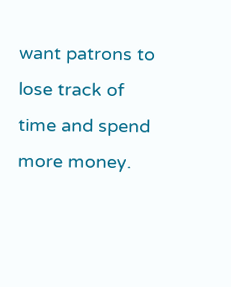want patrons to lose track of time and spend more money.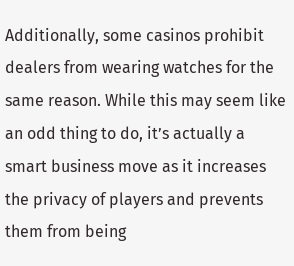Additionally, some casinos prohibit dealers from wearing watches for the same reason. While this may seem like an odd thing to do, it’s actually a smart business move as it increases the privacy of players and prevents them from being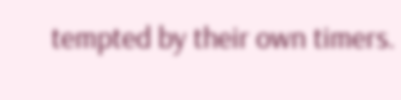tempted by their own timers.